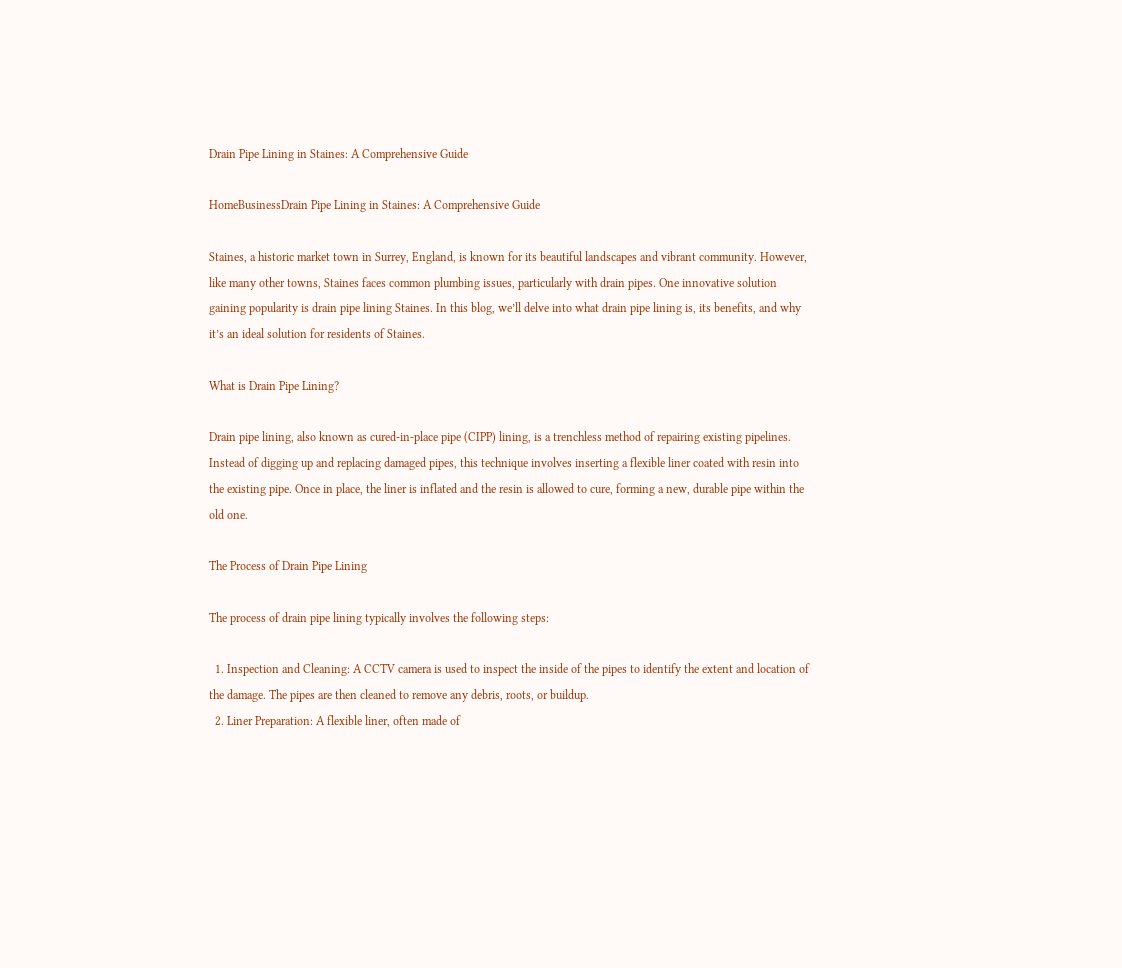Drain Pipe Lining in Staines: A Comprehensive Guide

HomeBusinessDrain Pipe Lining in Staines: A Comprehensive Guide

Staines, a historic market town in Surrey, England, is known for its beautiful landscapes and vibrant community. However, like many other towns, Staines faces common plumbing issues, particularly with drain pipes. One innovative solution gaining popularity is drain pipe lining Staines. In this blog, we’ll delve into what drain pipe lining is, its benefits, and why it’s an ideal solution for residents of Staines.

What is Drain Pipe Lining?

Drain pipe lining, also known as cured-in-place pipe (CIPP) lining, is a trenchless method of repairing existing pipelines. Instead of digging up and replacing damaged pipes, this technique involves inserting a flexible liner coated with resin into the existing pipe. Once in place, the liner is inflated and the resin is allowed to cure, forming a new, durable pipe within the old one.

The Process of Drain Pipe Lining

The process of drain pipe lining typically involves the following steps:

  1. Inspection and Cleaning: A CCTV camera is used to inspect the inside of the pipes to identify the extent and location of the damage. The pipes are then cleaned to remove any debris, roots, or buildup.
  2. Liner Preparation: A flexible liner, often made of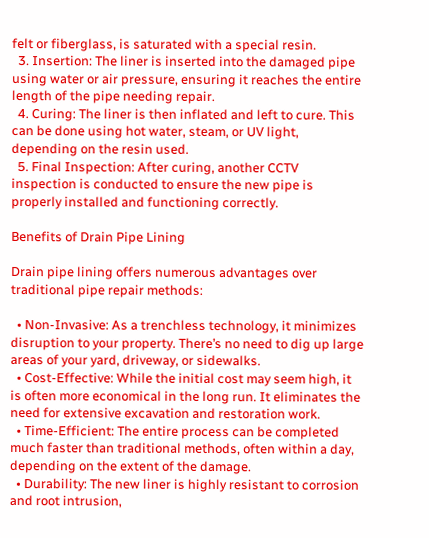felt or fiberglass, is saturated with a special resin.
  3. Insertion: The liner is inserted into the damaged pipe using water or air pressure, ensuring it reaches the entire length of the pipe needing repair.
  4. Curing: The liner is then inflated and left to cure. This can be done using hot water, steam, or UV light, depending on the resin used.
  5. Final Inspection: After curing, another CCTV inspection is conducted to ensure the new pipe is properly installed and functioning correctly.

Benefits of Drain Pipe Lining

Drain pipe lining offers numerous advantages over traditional pipe repair methods:

  • Non-Invasive: As a trenchless technology, it minimizes disruption to your property. There’s no need to dig up large areas of your yard, driveway, or sidewalks.
  • Cost-Effective: While the initial cost may seem high, it is often more economical in the long run. It eliminates the need for extensive excavation and restoration work.
  • Time-Efficient: The entire process can be completed much faster than traditional methods, often within a day, depending on the extent of the damage.
  • Durability: The new liner is highly resistant to corrosion and root intrusion,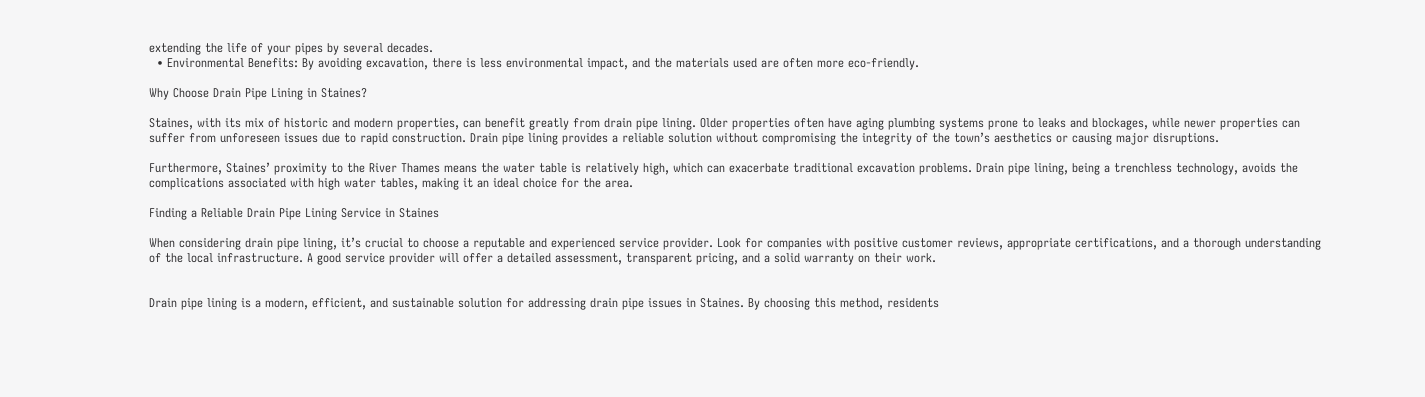extending the life of your pipes by several decades.
  • Environmental Benefits: By avoiding excavation, there is less environmental impact, and the materials used are often more eco-friendly.

Why Choose Drain Pipe Lining in Staines?

Staines, with its mix of historic and modern properties, can benefit greatly from drain pipe lining. Older properties often have aging plumbing systems prone to leaks and blockages, while newer properties can suffer from unforeseen issues due to rapid construction. Drain pipe lining provides a reliable solution without compromising the integrity of the town’s aesthetics or causing major disruptions.

Furthermore, Staines’ proximity to the River Thames means the water table is relatively high, which can exacerbate traditional excavation problems. Drain pipe lining, being a trenchless technology, avoids the complications associated with high water tables, making it an ideal choice for the area.

Finding a Reliable Drain Pipe Lining Service in Staines

When considering drain pipe lining, it’s crucial to choose a reputable and experienced service provider. Look for companies with positive customer reviews, appropriate certifications, and a thorough understanding of the local infrastructure. A good service provider will offer a detailed assessment, transparent pricing, and a solid warranty on their work.


Drain pipe lining is a modern, efficient, and sustainable solution for addressing drain pipe issues in Staines. By choosing this method, residents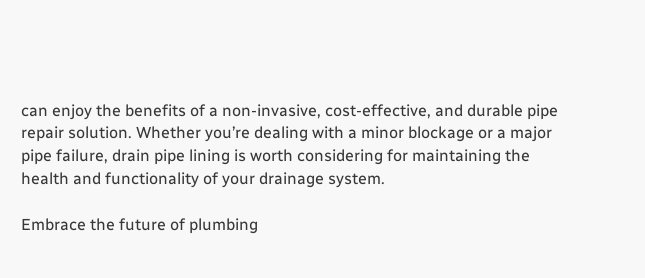can enjoy the benefits of a non-invasive, cost-effective, and durable pipe repair solution. Whether you’re dealing with a minor blockage or a major pipe failure, drain pipe lining is worth considering for maintaining the health and functionality of your drainage system.

Embrace the future of plumbing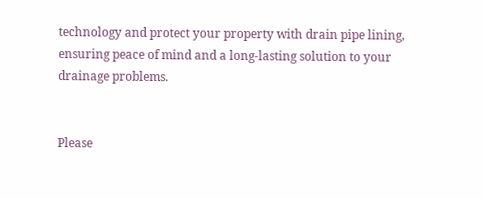technology and protect your property with drain pipe lining, ensuring peace of mind and a long-lasting solution to your drainage problems.


Please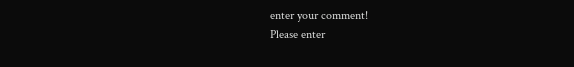enter your comment!
Please enter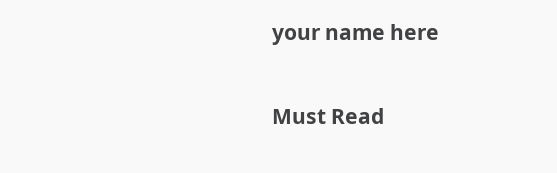your name here

Must Read